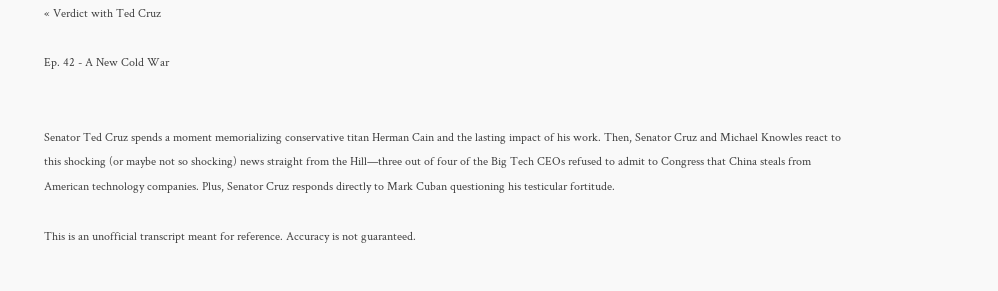« Verdict with Ted Cruz

Ep. 42 - A New Cold War


Senator Ted Cruz spends a moment memorializing conservative titan Herman Cain and the lasting impact of his work. Then, Senator Cruz and Michael Knowles react to this shocking (or maybe not so shocking) news straight from the Hill—three out of four of the Big Tech CEOs refused to admit to Congress that China steals from American technology companies. Plus, Senator Cruz responds directly to Mark Cuban questioning his testicular fortitude.

This is an unofficial transcript meant for reference. Accuracy is not guaranteed.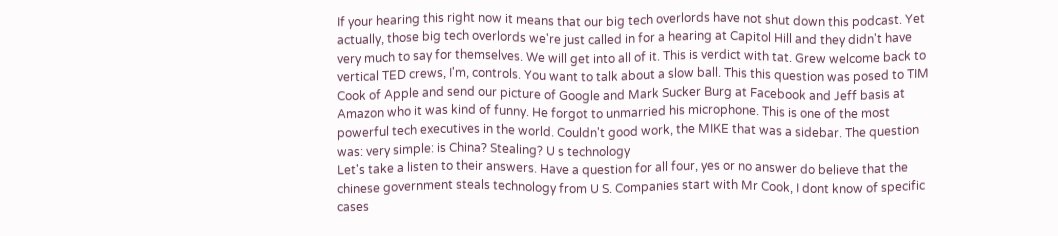If your hearing this right now it means that our big tech overlords have not shut down this podcast. Yet actually, those big tech overlords we're just called in for a hearing at Capitol Hill and they didn't have very much to say for themselves. We will get into all of it. This is verdict with tat. Grew welcome back to vertical TED crews, I'm, controls. You want to talk about a slow ball. This this question was posed to TIM Cook of Apple and send our picture of Google and Mark Sucker Burg at Facebook and Jeff basis at Amazon who it was kind of funny. He forgot to unmarried his microphone. This is one of the most powerful tech executives in the world. Couldn't good work, the MIKE that was a sidebar. The question was: very simple: is China? Stealing? U s technology
Let's take a listen to their answers. Have a question for all four, yes or no answer do believe that the chinese government steals technology from U S. Companies start with Mr Cook, I dont know of specific cases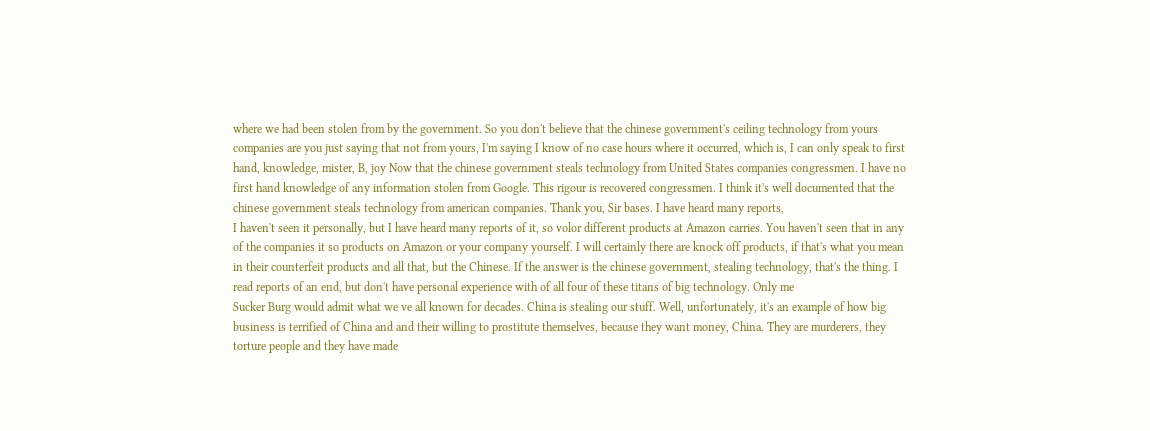where we had been stolen from by the government. So you don't believe that the chinese government's ceiling technology from yours companies are you just saying that not from yours, I'm saying I know of no case hours where it occurred, which is, I can only speak to first hand, knowledge, mister, B, joy Now that the chinese government steals technology from United States companies congressmen. I have no first hand knowledge of any information stolen from Google. This rigour is recovered congressmen. I think it's well documented that the chinese government steals technology from american companies. Thank you, Sir bases. I have heard many reports,
I haven't seen it personally, but I have heard many reports of it, so volor different products at Amazon carries. You haven't seen that in any of the companies it so products on Amazon or your company yourself. I will certainly there are knock off products, if that's what you mean in their counterfeit products and all that, but the Chinese. If the answer is the chinese government, stealing technology, that's the thing. I read reports of an end, but don't have personal experience with of all four of these titans of big technology. Only me
Sucker Burg would admit what we ve all known for decades. China is stealing our stuff. Well, unfortunately, it's an example of how big business is terrified of China and and their willing to prostitute themselves, because they want money, China. They are murderers, they torture people and they have made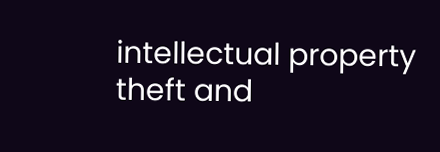intellectual property theft and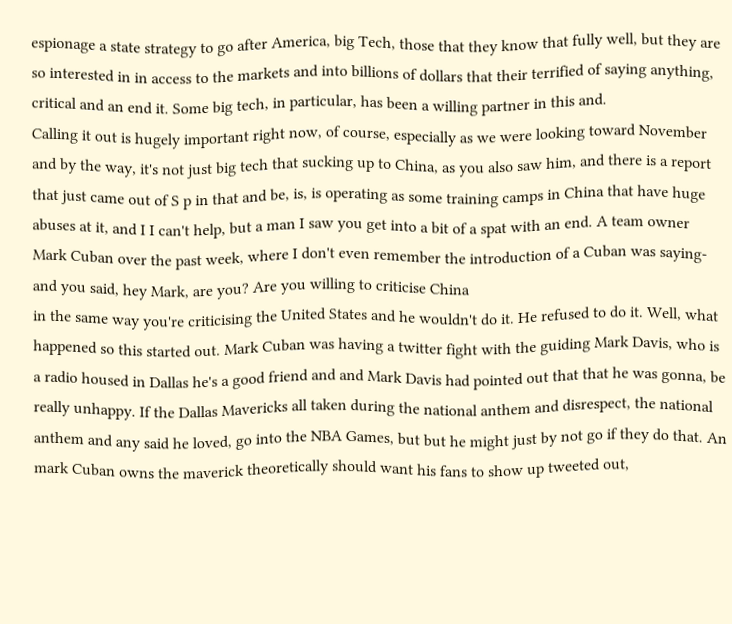espionage a state strategy to go after America, big Tech, those that they know that fully well, but they are so interested in in access to the markets and into billions of dollars that their terrified of saying anything, critical and an end it. Some big tech, in particular, has been a willing partner in this and.
Calling it out is hugely important right now, of course, especially as we were looking toward November and by the way, it's not just big tech that sucking up to China, as you also saw him, and there is a report that just came out of S p in that and be, is, is operating as some training camps in China that have huge abuses at it, and I I can't help, but a man I saw you get into a bit of a spat with an end. A team owner Mark Cuban over the past week, where I don't even remember the introduction of a Cuban was saying- and you said, hey Mark, are you? Are you willing to criticise China
in the same way you're criticising the United States and he wouldn't do it. He refused to do it. Well, what happened so this started out. Mark Cuban was having a twitter fight with the guiding Mark Davis, who is a radio housed in Dallas he's a good friend and and Mark Davis had pointed out that that he was gonna, be really unhappy. If the Dallas Mavericks all taken during the national anthem and disrespect, the national anthem and any said he loved, go into the NBA Games, but but he might just by not go if they do that. An mark Cuban owns the maverick theoretically should want his fans to show up tweeted out,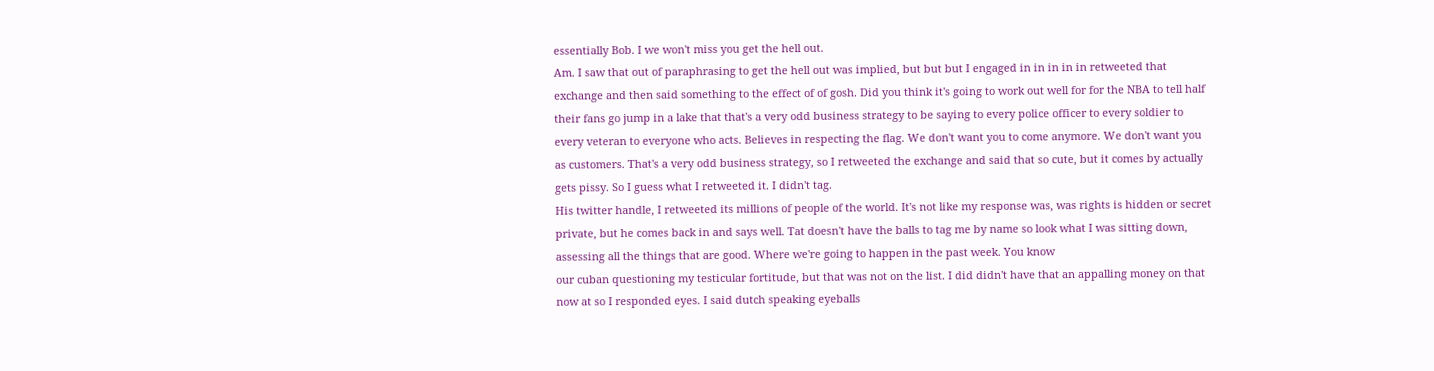essentially Bob. I we won't miss you get the hell out.
Am. I saw that out of paraphrasing to get the hell out was implied, but but but I engaged in in in in in retweeted that exchange and then said something to the effect of of gosh. Did you think it's going to work out well for for the NBA to tell half their fans go jump in a lake that that's a very odd business strategy to be saying to every police officer to every soldier to every veteran to everyone who acts. Believes in respecting the flag. We don't want you to come anymore. We don't want you as customers. That's a very odd business strategy, so I retweeted the exchange and said that so cute, but it comes by actually gets pissy. So I guess what I retweeted it. I didn't tag.
His twitter handle, I retweeted its millions of people of the world. It's not like my response was, was rights is hidden or secret private, but he comes back in and says well. Tat doesn't have the balls to tag me by name so look what I was sitting down, assessing all the things that are good. Where we're going to happen in the past week. You know
our cuban questioning my testicular fortitude, but that was not on the list. I did didn't have that an appalling money on that now at so I responded eyes. I said dutch speaking eyeballs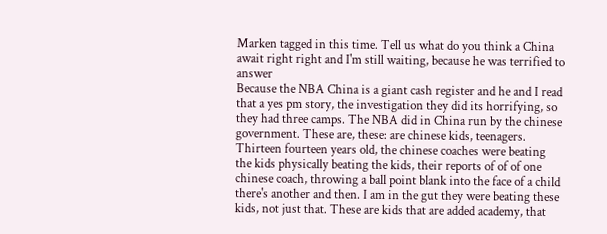Marken tagged in this time. Tell us what do you think a China await right right and I'm still waiting, because he was terrified to answer
Because the NBA China is a giant cash register and he and I read that a yes pm story, the investigation they did its horrifying, so they had three camps. The NBA did in China run by the chinese government. These are, these: are chinese kids, teenagers. Thirteen fourteen years old, the chinese coaches were beating the kids physically beating the kids, their reports of of of one chinese coach, throwing a ball point blank into the face of a child there's another and then. I am in the gut they were beating these kids, not just that. These are kids that are added academy, that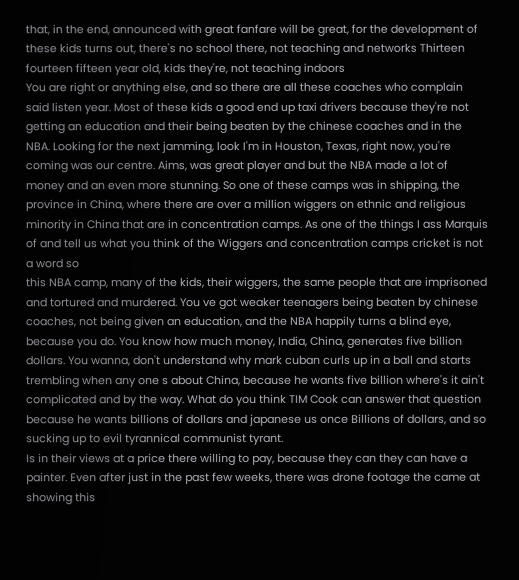that, in the end, announced with great fanfare will be great, for the development of these kids turns out, there's no school there, not teaching and networks Thirteen fourteen fifteen year old, kids they're, not teaching indoors
You are right or anything else, and so there are all these coaches who complain said listen year. Most of these kids a good end up taxi drivers because they're not getting an education and their being beaten by the chinese coaches and in the NBA. Looking for the next jamming, look I'm in Houston, Texas, right now, you're coming was our centre. Aims, was great player and but the NBA made a lot of money and an even more stunning. So one of these camps was in shipping, the province in China, where there are over a million wiggers on ethnic and religious minority in China that are in concentration camps. As one of the things I ass Marquis of and tell us what you think of the Wiggers and concentration camps cricket is not a word so
this NBA camp, many of the kids, their wiggers, the same people that are imprisoned and tortured and murdered. You ve got weaker teenagers being beaten by chinese coaches, not being given an education, and the NBA happily turns a blind eye, because you do. You know how much money, India, China, generates five billion dollars. You wanna, don't understand why mark cuban curls up in a ball and starts trembling when any one s about China, because he wants five billion where's it ain't complicated and by the way. What do you think TIM Cook can answer that question because he wants billions of dollars and japanese us once Billions of dollars, and so sucking up to evil tyrannical communist tyrant.
Is in their views at a price there willing to pay, because they can they can have a painter. Even after just in the past few weeks, there was drone footage the came at showing this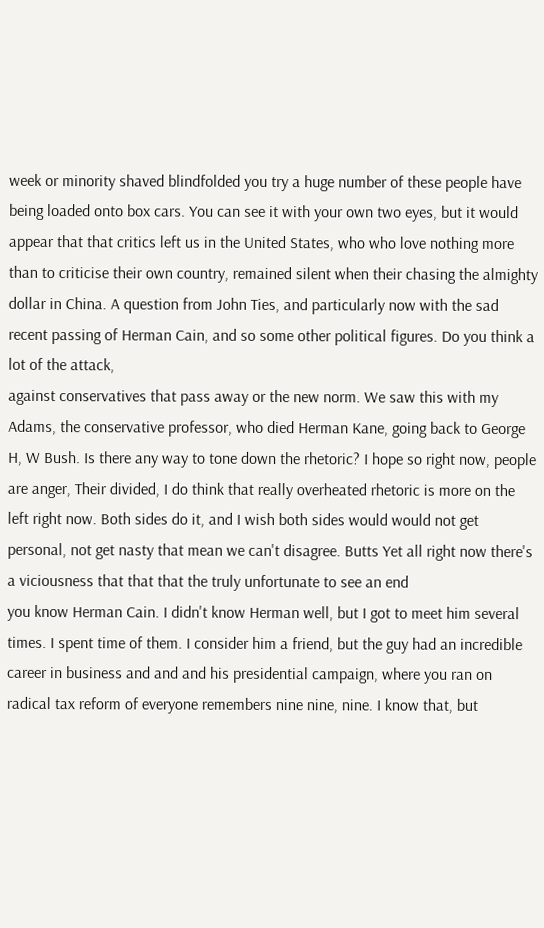week or minority shaved blindfolded you try a huge number of these people have being loaded onto box cars. You can see it with your own two eyes, but it would appear that that critics left us in the United States, who who love nothing more than to criticise their own country, remained silent when their chasing the almighty dollar in China. A question from John Ties, and particularly now with the sad recent passing of Herman Cain, and so some other political figures. Do you think a lot of the attack,
against conservatives that pass away or the new norm. We saw this with my Adams, the conservative professor, who died Herman Kane, going back to George H, W Bush. Is there any way to tone down the rhetoric? I hope so right now, people are anger, Their divided, I do think that really overheated rhetoric is more on the left right now. Both sides do it, and I wish both sides would would not get personal, not get nasty that mean we can't disagree. Butts Yet all right now there's a viciousness that that that the truly unfortunate to see an end
you know Herman Cain. I didn't know Herman well, but I got to meet him several times. I spent time of them. I consider him a friend, but the guy had an incredible career in business and and and his presidential campaign, where you ran on radical tax reform of everyone remembers nine nine, nine. I know that, but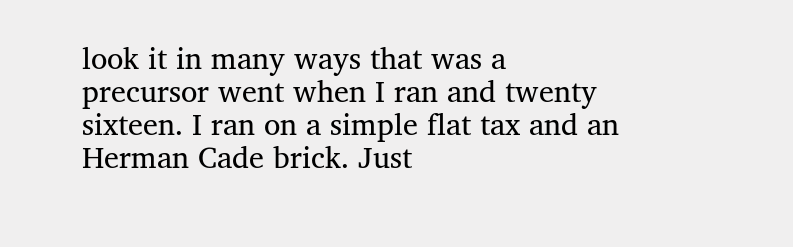look it in many ways that was a precursor went when I ran and twenty sixteen. I ran on a simple flat tax and an Herman Cade brick. Just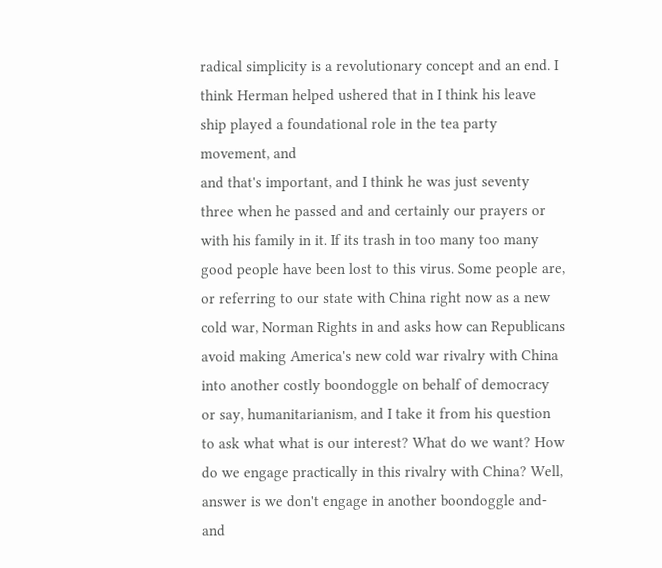radical simplicity is a revolutionary concept and an end. I think Herman helped ushered that in I think his leave ship played a foundational role in the tea party movement, and
and that's important, and I think he was just seventy three when he passed and and certainly our prayers or with his family in it. If its trash in too many too many good people have been lost to this virus. Some people are, or referring to our state with China right now as a new cold war, Norman Rights in and asks how can Republicans avoid making America's new cold war rivalry with China into another costly boondoggle on behalf of democracy or say, humanitarianism, and I take it from his question to ask what what is our interest? What do we want? How do we engage practically in this rivalry with China? Well,
answer is we don't engage in another boondoggle and- and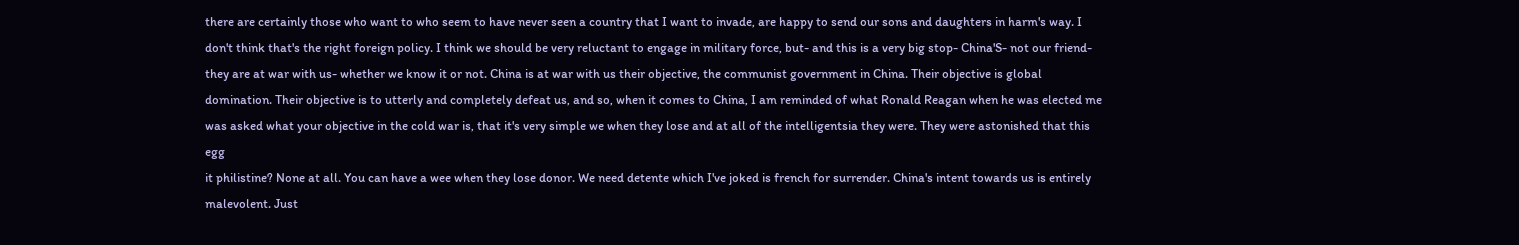there are certainly those who want to who seem to have never seen a country that I want to invade, are happy to send our sons and daughters in harm's way. I don't think that's the right foreign policy. I think we should be very reluctant to engage in military force, but- and this is a very big stop- China'S- not our friend- they are at war with us- whether we know it or not. China is at war with us their objective, the communist government in China. Their objective is global domination. Their objective is to utterly and completely defeat us, and so, when it comes to China, I am reminded of what Ronald Reagan when he was elected me was asked what your objective in the cold war is, that it's very simple we when they lose and at all of the intelligentsia they were. They were astonished that this egg
it philistine? None at all. You can have a wee when they lose donor. We need detente which I've joked is french for surrender. China's intent towards us is entirely malevolent. Just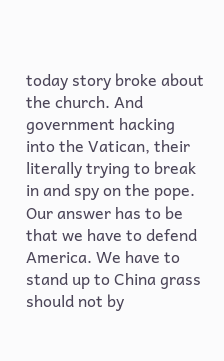today story broke about the church. And government hacking into the Vatican, their literally trying to break in and spy on the pope. Our answer has to be that we have to defend America. We have to stand up to China grass should not by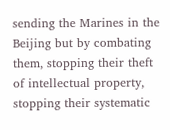sending the Marines in the Beijing but by combating them, stopping their theft of intellectual property, stopping their systematic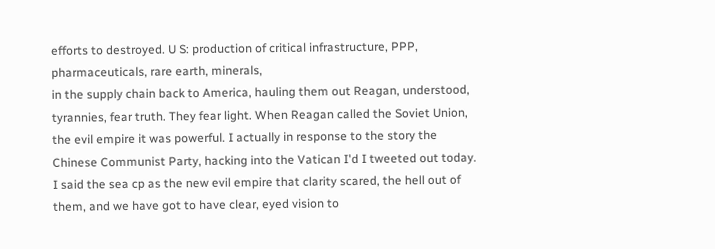efforts to destroyed. U S: production of critical infrastructure, PPP, pharmaceuticals, rare earth, minerals,
in the supply chain back to America, hauling them out Reagan, understood, tyrannies, fear truth. They fear light. When Reagan called the Soviet Union, the evil empire it was powerful. I actually in response to the story the Chinese Communist Party, hacking into the Vatican I'd I tweeted out today. I said the sea cp as the new evil empire that clarity scared, the hell out of them, and we have got to have clear, eyed vision to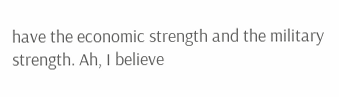have the economic strength and the military strength. Ah, I believe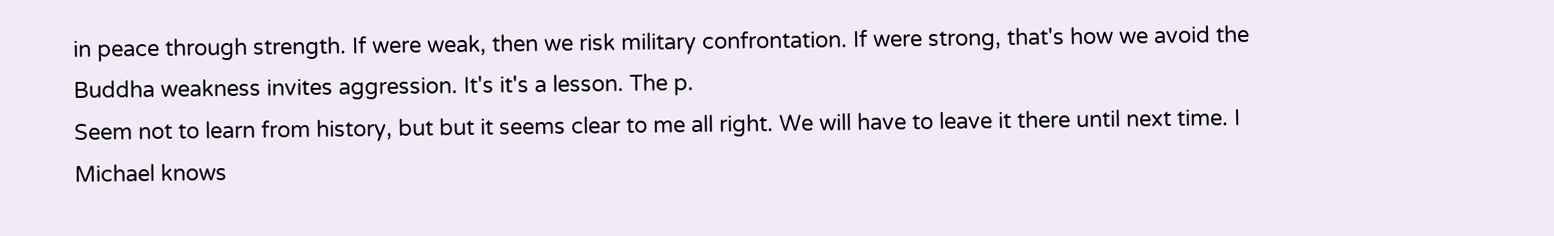in peace through strength. If were weak, then we risk military confrontation. If were strong, that's how we avoid the Buddha weakness invites aggression. It's it's a lesson. The p.
Seem not to learn from history, but but it seems clear to me all right. We will have to leave it there until next time. I Michael knows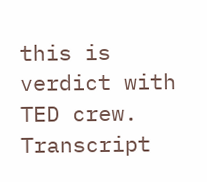this is verdict with TED crew.
Transcript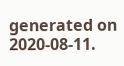generated on 2020-08-11.